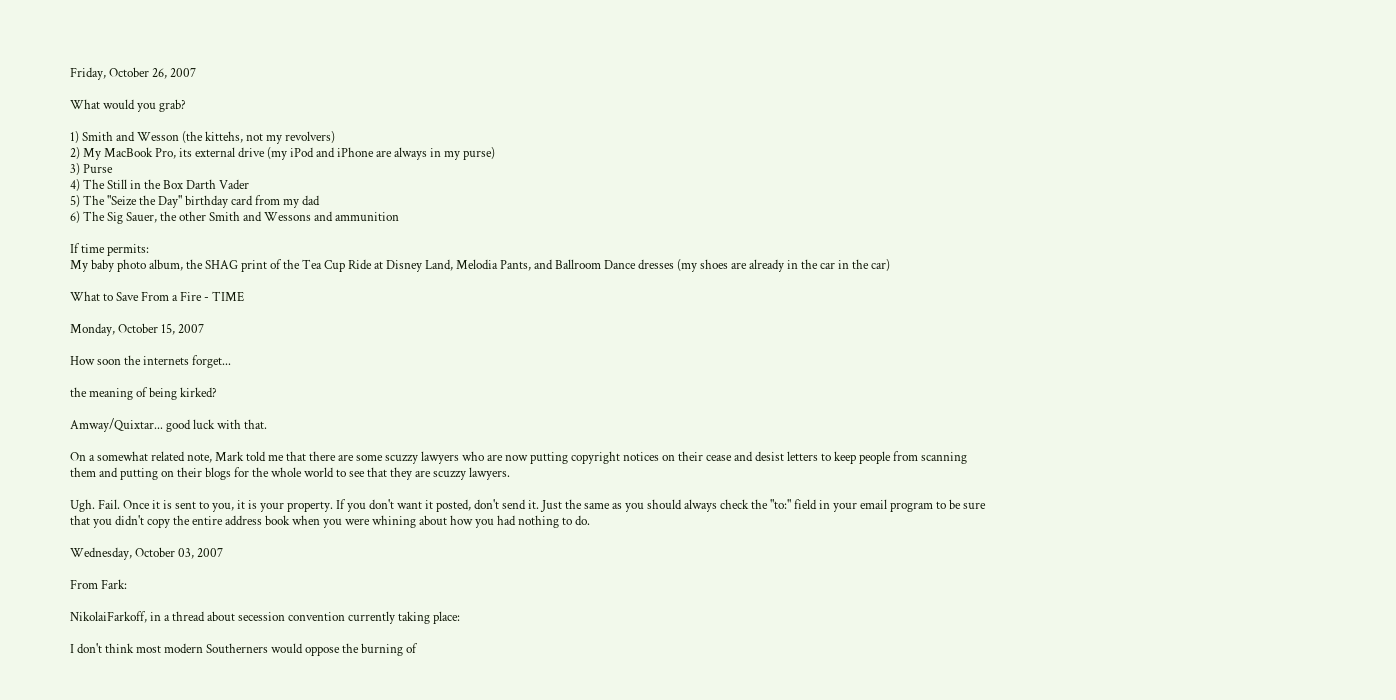Friday, October 26, 2007

What would you grab?

1) Smith and Wesson (the kittehs, not my revolvers)
2) My MacBook Pro, its external drive (my iPod and iPhone are always in my purse)
3) Purse
4) The Still in the Box Darth Vader
5) The "Seize the Day" birthday card from my dad
6) The Sig Sauer, the other Smith and Wessons and ammunition

If time permits:
My baby photo album, the SHAG print of the Tea Cup Ride at Disney Land, Melodia Pants, and Ballroom Dance dresses (my shoes are already in the car in the car)

What to Save From a Fire - TIME

Monday, October 15, 2007

How soon the internets forget...

the meaning of being kirked?

Amway/Quixtar... good luck with that.

On a somewhat related note, Mark told me that there are some scuzzy lawyers who are now putting copyright notices on their cease and desist letters to keep people from scanning them and putting on their blogs for the whole world to see that they are scuzzy lawyers.

Ugh. Fail. Once it is sent to you, it is your property. If you don't want it posted, don't send it. Just the same as you should always check the "to:" field in your email program to be sure that you didn't copy the entire address book when you were whining about how you had nothing to do.

Wednesday, October 03, 2007

From Fark:

NikolaiFarkoff, in a thread about secession convention currently taking place:

I don't think most modern Southerners would oppose the burning of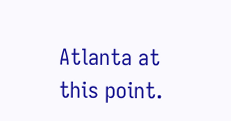Atlanta at this point.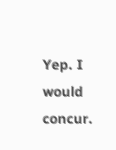Yep. I would concur.